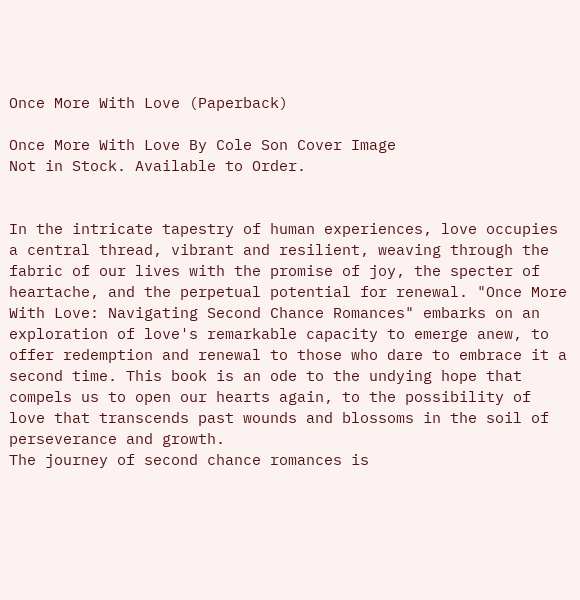Once More With Love (Paperback)

Once More With Love By Cole Son Cover Image
Not in Stock. Available to Order.


In the intricate tapestry of human experiences, love occupies a central thread, vibrant and resilient, weaving through the fabric of our lives with the promise of joy, the specter of heartache, and the perpetual potential for renewal. "Once More With Love: Navigating Second Chance Romances" embarks on an exploration of love's remarkable capacity to emerge anew, to offer redemption and renewal to those who dare to embrace it a second time. This book is an ode to the undying hope that compels us to open our hearts again, to the possibility of love that transcends past wounds and blossoms in the soil of perseverance and growth.
The journey of second chance romances is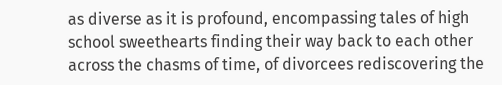as diverse as it is profound, encompassing tales of high school sweethearts finding their way back to each other across the chasms of time, of divorcees rediscovering the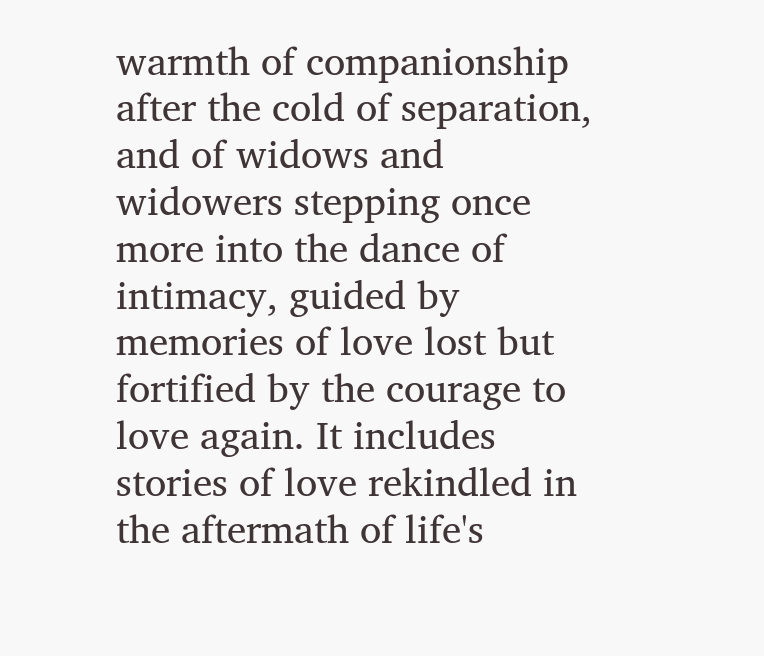warmth of companionship after the cold of separation, and of widows and widowers stepping once more into the dance of intimacy, guided by memories of love lost but fortified by the courage to love again. It includes stories of love rekindled in the aftermath of life's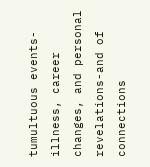tumultuous events-illness, career changes, and personal revelations-and of connections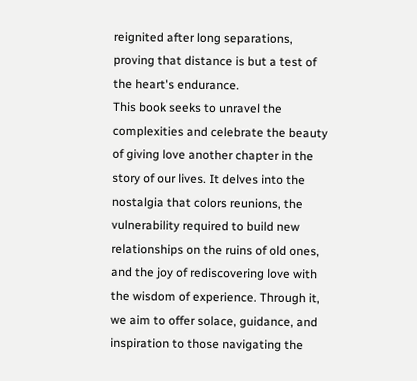reignited after long separations, proving that distance is but a test of the heart's endurance.
This book seeks to unravel the complexities and celebrate the beauty of giving love another chapter in the story of our lives. It delves into the nostalgia that colors reunions, the vulnerability required to build new relationships on the ruins of old ones, and the joy of rediscovering love with the wisdom of experience. Through it, we aim to offer solace, guidance, and inspiration to those navigating the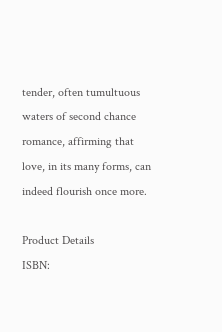tender, often tumultuous waters of second chance romance, affirming that love, in its many forms, can indeed flourish once more.

Product Details
ISBN: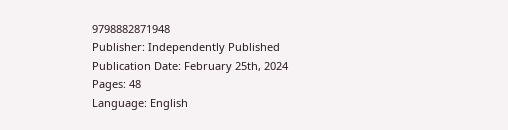9798882871948
Publisher: Independently Published
Publication Date: February 25th, 2024
Pages: 48
Language: English